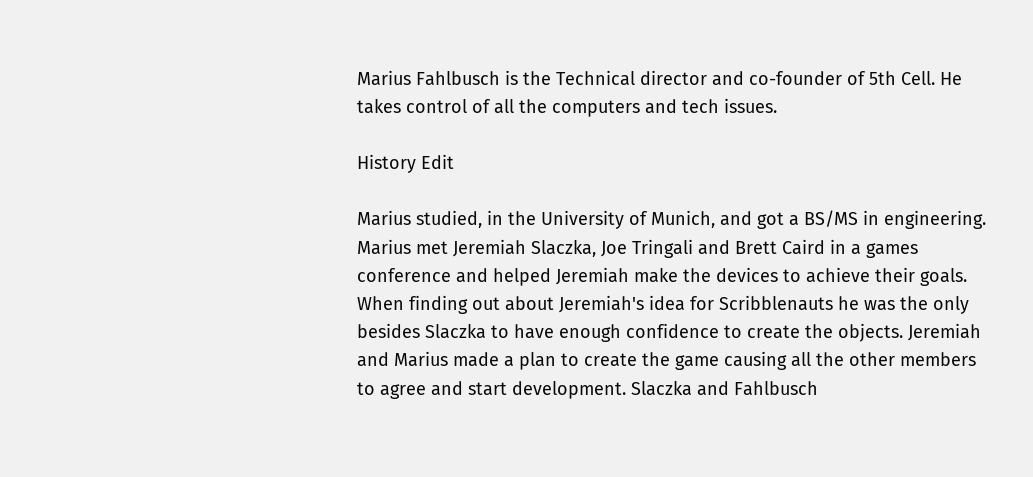Marius Fahlbusch is the Technical director and co-founder of 5th Cell. He takes control of all the computers and tech issues.

History Edit

Marius studied, in the University of Munich, and got a BS/MS in engineering. Marius met Jeremiah Slaczka, Joe Tringali and Brett Caird in a games conference and helped Jeremiah make the devices to achieve their goals. When finding out about Jeremiah's idea for Scribblenauts he was the only besides Slaczka to have enough confidence to create the objects. Jeremiah and Marius made a plan to create the game causing all the other members to agree and start development. Slaczka and Fahlbusch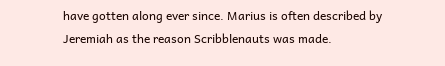have gotten along ever since. Marius is often described by Jeremiah as the reason Scribblenauts was made.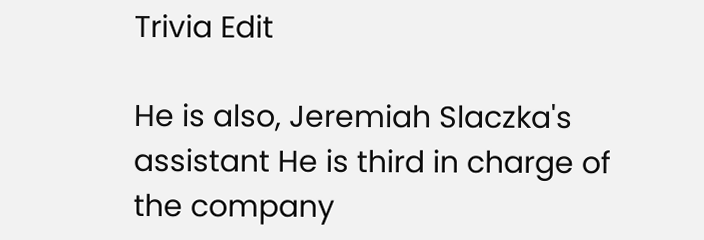Trivia Edit

He is also, Jeremiah Slaczka's assistant He is third in charge of the company